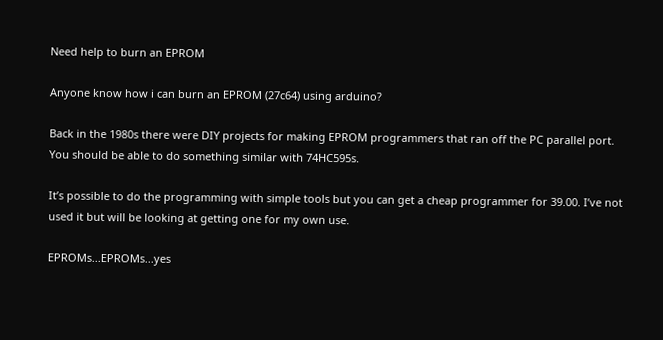Need help to burn an EPROM

Anyone know how i can burn an EPROM (27c64) using arduino?

Back in the 1980s there were DIY projects for making EPROM programmers that ran off the PC parallel port. You should be able to do something similar with 74HC595s.

It’s possible to do the programming with simple tools but you can get a cheap programmer for 39.00. I’ve not used it but will be looking at getting one for my own use.

EPROMs...EPROMs...yes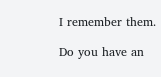I remember them.

Do you have an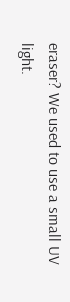eraser? We used to use a small UV light.